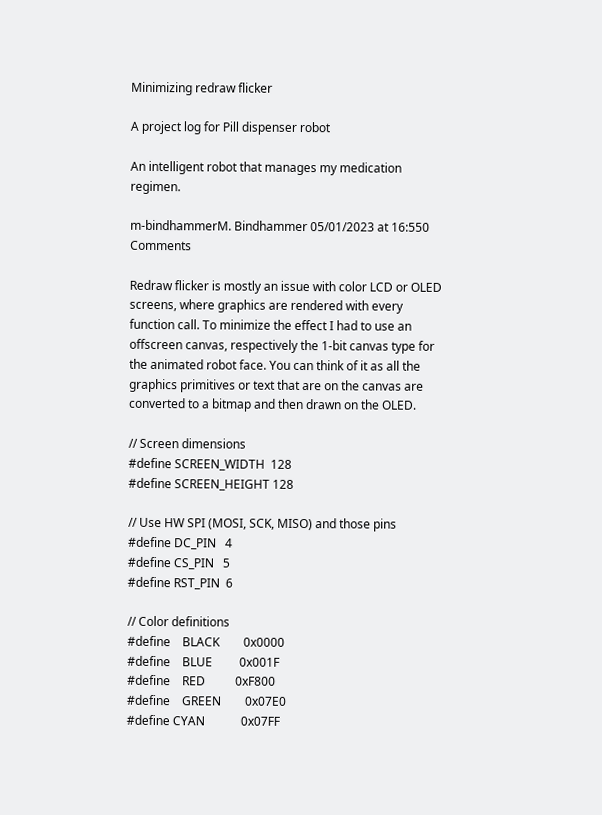Minimizing redraw flicker

A project log for Pill dispenser robot

An intelligent robot that manages my medication regimen.

m-bindhammerM. Bindhammer 05/01/2023 at 16:550 Comments

Redraw flicker is mostly an issue with color LCD or OLED screens, where graphics are rendered with every function call. To minimize the effect I had to use an offscreen canvas, respectively the 1-bit canvas type for the animated robot face. You can think of it as all the graphics primitives or text that are on the canvas are converted to a bitmap and then drawn on the OLED.

// Screen dimensions
#define SCREEN_WIDTH  128
#define SCREEN_HEIGHT 128

// Use HW SPI (MOSI, SCK, MISO) and those pins
#define DC_PIN   4
#define CS_PIN   5
#define RST_PIN  6

// Color definitions
#define    BLACK        0x0000
#define    BLUE         0x001F
#define    RED          0xF800
#define    GREEN        0x07E0
#define CYAN            0x07FF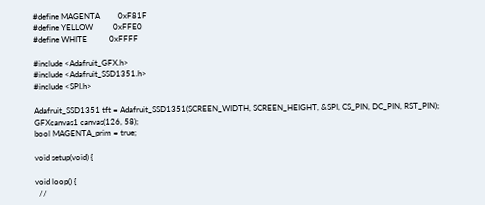#define MAGENTA         0xF81F
#define YELLOW          0xFFE0
#define WHITE           0xFFFF

#include <Adafruit_GFX.h>
#include <Adafruit_SSD1351.h>
#include <SPI.h>

Adafruit_SSD1351 tft = Adafruit_SSD1351(SCREEN_WIDTH, SCREEN_HEIGHT, &SPI, CS_PIN, DC_PIN, RST_PIN);
GFXcanvas1 canvas(126, 58);
bool MAGENTA_prim = true;

void setup(void) {

void loop() {
  //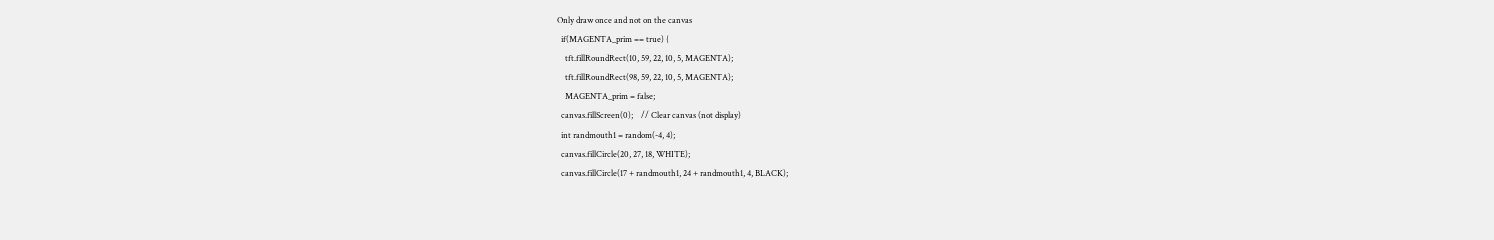Only draw once and not on the canvas
  if(MAGENTA_prim == true) {
    tft.fillRoundRect(10, 59, 22, 10, 5, MAGENTA);
    tft.fillRoundRect(98, 59, 22, 10, 5, MAGENTA);
    MAGENTA_prim = false;
  canvas.fillScreen(0);    // Clear canvas (not display)
  int randmouth1 = random(-4, 4);
  canvas.fillCircle(20, 27, 18, WHITE);
  canvas.fillCircle(17 + randmouth1, 24 + randmouth1, 4, BLACK);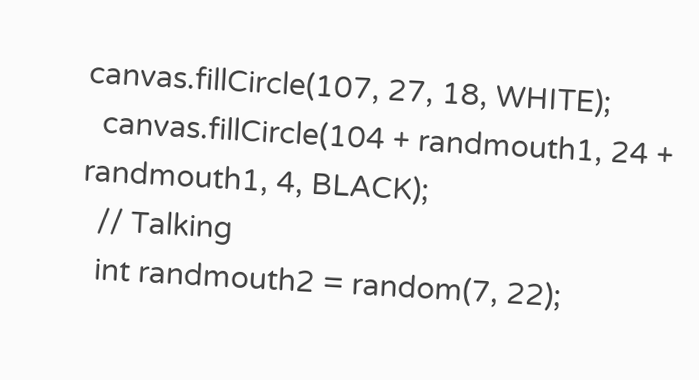canvas.fillCircle(107, 27, 18, WHITE);
  canvas.fillCircle(104 + randmouth1, 24 + randmouth1, 4, BLACK);
  // Talking
  int randmouth2 = random(7, 22);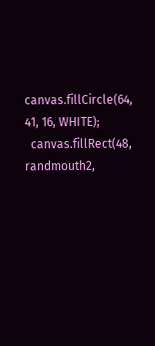canvas.fillCircle(64, 41, 16, WHITE);
  canvas.fillRect(48, randmouth2,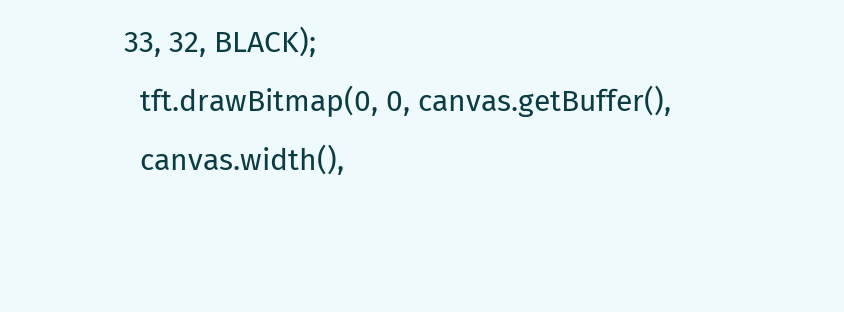33, 32, BLACK);
  tft.drawBitmap(0, 0, canvas.getBuffer(),
  canvas.width(),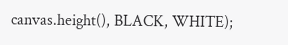canvas.height(), BLACK, WHITE);